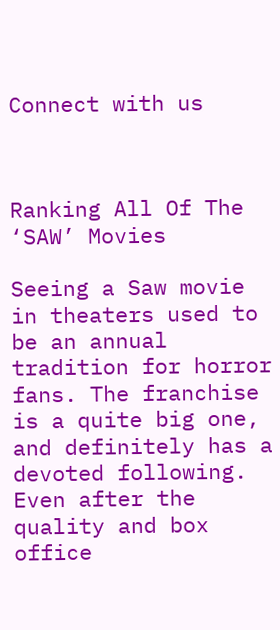Connect with us



Ranking All Of The ‘SAW’ Movies

Seeing a Saw movie in theaters used to be an annual tradition for horror fans. The franchise is a quite big one, and definitely has a devoted following. Even after the quality and box office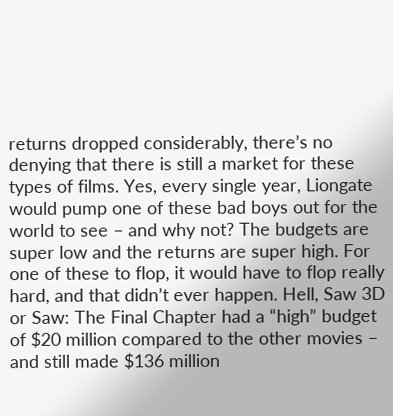returns dropped considerably, there’s no denying that there is still a market for these types of films. Yes, every single year, Liongate would pump one of these bad boys out for the world to see – and why not? The budgets are super low and the returns are super high. For one of these to flop, it would have to flop really hard, and that didn’t ever happen. Hell, Saw 3D or Saw: The Final Chapter had a “high” budget of $20 million compared to the other movies – and still made $136 million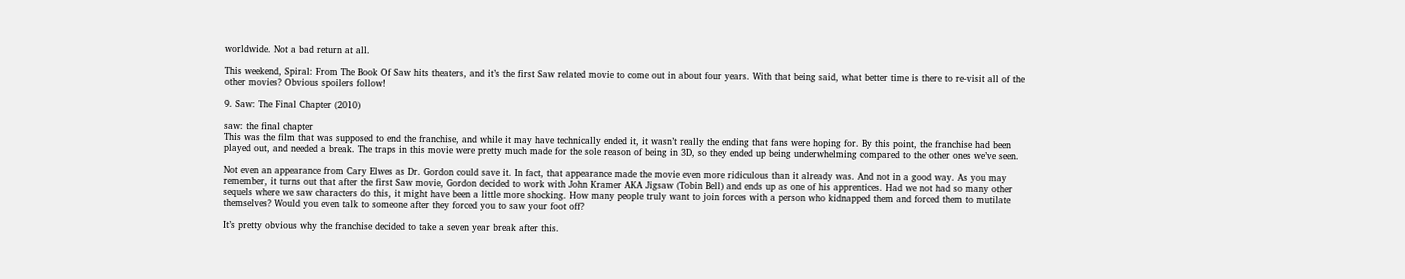worldwide. Not a bad return at all.

This weekend, Spiral: From The Book Of Saw hits theaters, and it’s the first Saw related movie to come out in about four years. With that being said, what better time is there to re-visit all of the other movies? Obvious spoilers follow!

9. Saw: The Final Chapter (2010)

saw: the final chapter
This was the film that was supposed to end the franchise, and while it may have technically ended it, it wasn’t really the ending that fans were hoping for. By this point, the franchise had been played out, and needed a break. The traps in this movie were pretty much made for the sole reason of being in 3D, so they ended up being underwhelming compared to the other ones we’ve seen.

Not even an appearance from Cary Elwes as Dr. Gordon could save it. In fact, that appearance made the movie even more ridiculous than it already was. And not in a good way. As you may remember, it turns out that after the first Saw movie, Gordon decided to work with John Kramer AKA Jigsaw (Tobin Bell) and ends up as one of his apprentices. Had we not had so many other sequels where we saw characters do this, it might have been a little more shocking. How many people truly want to join forces with a person who kidnapped them and forced them to mutilate themselves? Would you even talk to someone after they forced you to saw your foot off?

It’s pretty obvious why the franchise decided to take a seven year break after this.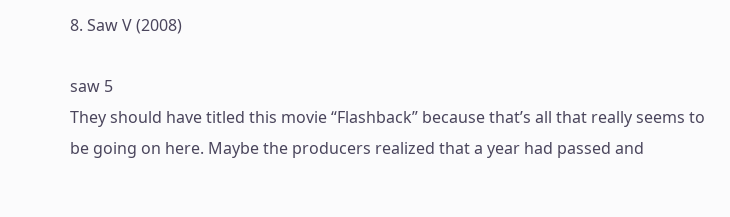8. Saw V (2008)

saw 5
They should have titled this movie “Flashback” because that’s all that really seems to be going on here. Maybe the producers realized that a year had passed and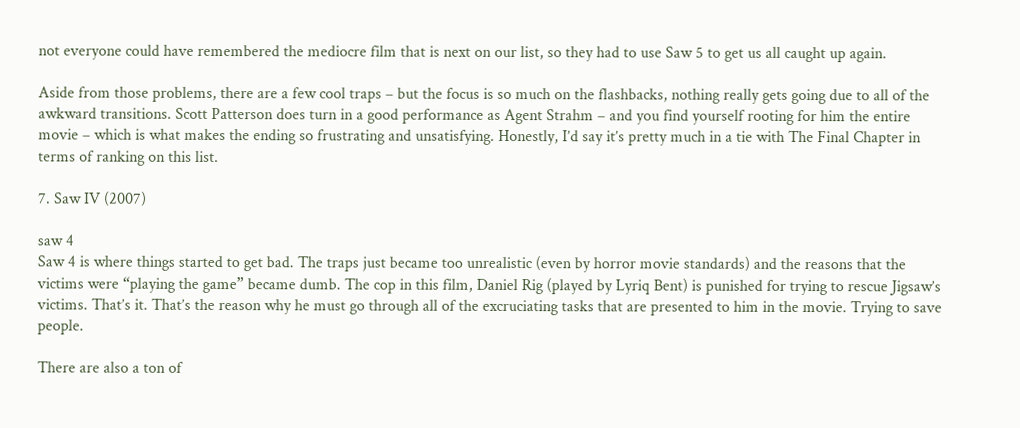not everyone could have remembered the mediocre film that is next on our list, so they had to use Saw 5 to get us all caught up again.

Aside from those problems, there are a few cool traps – but the focus is so much on the flashbacks, nothing really gets going due to all of the awkward transitions. Scott Patterson does turn in a good performance as Agent Strahm – and you find yourself rooting for him the entire movie – which is what makes the ending so frustrating and unsatisfying. Honestly, I’d say it’s pretty much in a tie with The Final Chapter in terms of ranking on this list.

7. Saw IV (2007)

saw 4
Saw 4 is where things started to get bad. The traps just became too unrealistic (even by horror movie standards) and the reasons that the victims were “playing the game” became dumb. The cop in this film, Daniel Rig (played by Lyriq Bent) is punished for trying to rescue Jigsaw’s victims. That’s it. That’s the reason why he must go through all of the excruciating tasks that are presented to him in the movie. Trying to save people.

There are also a ton of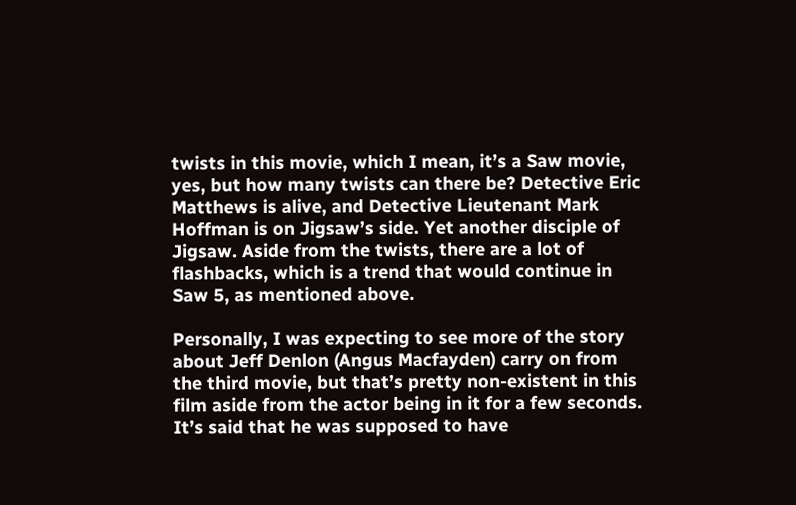twists in this movie, which I mean, it’s a Saw movie, yes, but how many twists can there be? Detective Eric Matthews is alive, and Detective Lieutenant Mark Hoffman is on Jigsaw’s side. Yet another disciple of Jigsaw. Aside from the twists, there are a lot of flashbacks, which is a trend that would continue in Saw 5, as mentioned above.

Personally, I was expecting to see more of the story about Jeff Denlon (Angus Macfayden) carry on from the third movie, but that’s pretty non-existent in this film aside from the actor being in it for a few seconds. It’s said that he was supposed to have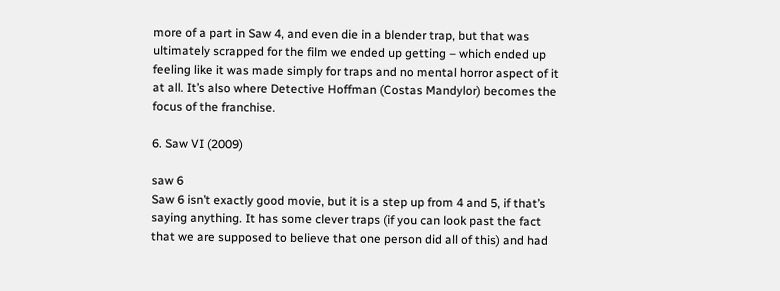more of a part in Saw 4, and even die in a blender trap, but that was ultimately scrapped for the film we ended up getting – which ended up feeling like it was made simply for traps and no mental horror aspect of it at all. It’s also where Detective Hoffman (Costas Mandylor) becomes the focus of the franchise.

6. Saw VI (2009)

saw 6
Saw 6 isn’t exactly good movie, but it is a step up from 4 and 5, if that’s saying anything. It has some clever traps (if you can look past the fact that we are supposed to believe that one person did all of this) and had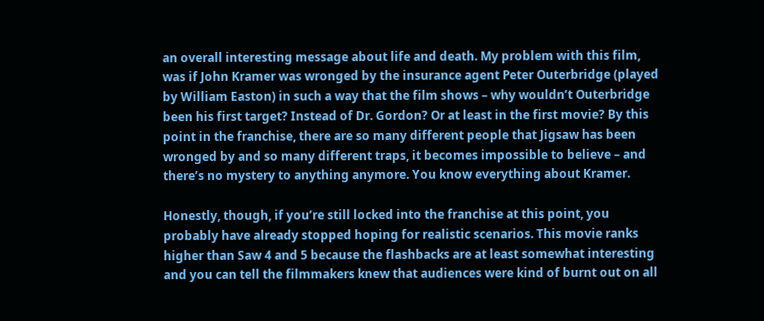an overall interesting message about life and death. My problem with this film, was if John Kramer was wronged by the insurance agent Peter Outerbridge (played by William Easton) in such a way that the film shows – why wouldn’t Outerbridge been his first target? Instead of Dr. Gordon? Or at least in the first movie? By this point in the franchise, there are so many different people that Jigsaw has been wronged by and so many different traps, it becomes impossible to believe – and there’s no mystery to anything anymore. You know everything about Kramer.

Honestly, though, if you’re still locked into the franchise at this point, you probably have already stopped hoping for realistic scenarios. This movie ranks higher than Saw 4 and 5 because the flashbacks are at least somewhat interesting and you can tell the filmmakers knew that audiences were kind of burnt out on all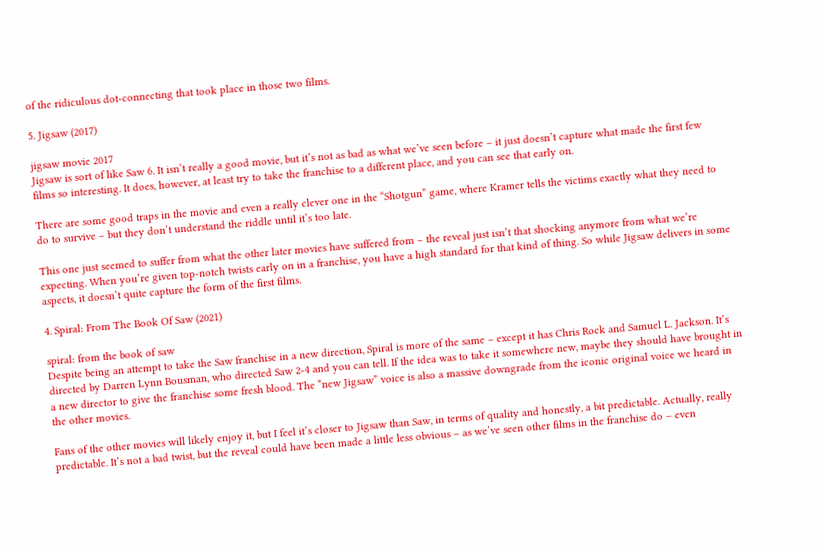of the ridiculous dot-connecting that took place in those two films.

5. Jigsaw (2017)

jigsaw movie 2017
Jigsaw is sort of like Saw 6. It isn’t really a good movie, but it’s not as bad as what we’ve seen before – it just doesn’t capture what made the first few films so interesting. It does, however, at least try to take the franchise to a different place, and you can see that early on.

There are some good traps in the movie and even a really clever one in the “Shotgun” game, where Kramer tells the victims exactly what they need to do to survive – but they don’t understand the riddle until it’s too late.

This one just seemed to suffer from what the other later movies have suffered from – the reveal just isn’t that shocking anymore from what we’re expecting. When you’re given top-notch twists early on in a franchise, you have a high standard for that kind of thing. So while Jigsaw delivers in some aspects, it doesn’t quite capture the form of the first films.

4. Spiral: From The Book Of Saw (2021)

spiral: from the book of saw
Despite being an attempt to take the Saw franchise in a new direction, Spiral is more of the same – except it has Chris Rock and Samuel L. Jackson. It’s directed by Darren Lynn Bousman, who directed Saw 2-4 and you can tell. If the idea was to take it somewhere new, maybe they should have brought in a new director to give the franchise some fresh blood. The “new Jigsaw” voice is also a massive downgrade from the iconic original voice we heard in the other movies.

Fans of the other movies will likely enjoy it, but I feel it’s closer to Jigsaw than Saw, in terms of quality and honestly, a bit predictable. Actually, really predictable. It’s not a bad twist, but the reveal could have been made a little less obvious – as we’ve seen other films in the franchise do – even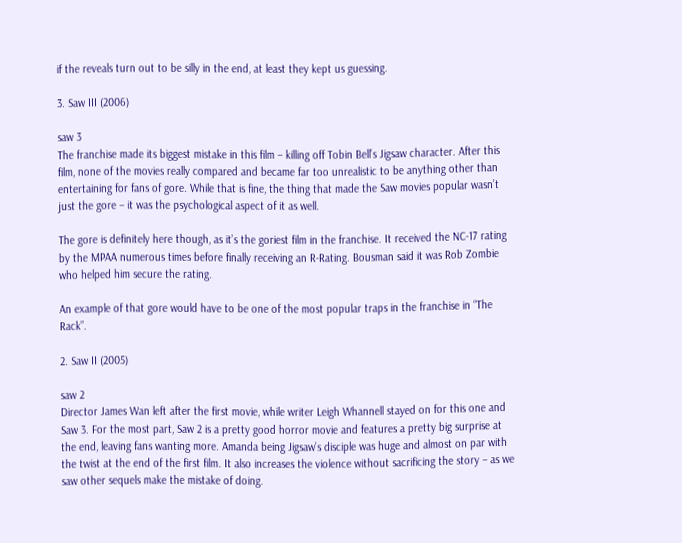if the reveals turn out to be silly in the end, at least they kept us guessing.

3. Saw III (2006)

saw 3
The franchise made its biggest mistake in this film – killing off Tobin Bell’s Jigsaw character. After this film, none of the movies really compared and became far too unrealistic to be anything other than entertaining for fans of gore. While that is fine, the thing that made the Saw movies popular wasn’t just the gore – it was the psychological aspect of it as well.

The gore is definitely here though, as it’s the goriest film in the franchise. It received the NC-17 rating by the MPAA numerous times before finally receiving an R-Rating. Bousman said it was Rob Zombie who helped him secure the rating.

An example of that gore would have to be one of the most popular traps in the franchise in “The Rack”.

2. Saw II (2005)

saw 2
Director James Wan left after the first movie, while writer Leigh Whannell stayed on for this one and Saw 3. For the most part, Saw 2 is a pretty good horror movie and features a pretty big surprise at the end, leaving fans wanting more. Amanda being Jigsaw’s disciple was huge and almost on par with the twist at the end of the first film. It also increases the violence without sacrificing the story – as we saw other sequels make the mistake of doing.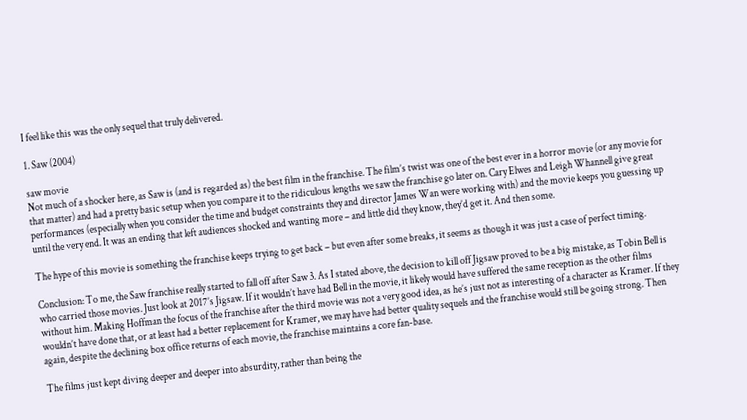I feel like this was the only sequel that truly delivered.

1. Saw (2004)

saw movie
Not much of a shocker here, as Saw is (and is regarded as) the best film in the franchise. The film’s twist was one of the best ever in a horror movie (or any movie for that matter) and had a pretty basic setup when you compare it to the ridiculous lengths we saw the franchise go later on. Cary Elwes and Leigh Whannell give great performances (especially when you consider the time and budget constraints they and director James Wan were working with) and the movie keeps you guessing up until the very end. It was an ending that left audiences shocked and wanting more – and little did they know, they’d get it. And then some.

The hype of this movie is something the franchise keeps trying to get back – but even after some breaks, it seems as though it was just a case of perfect timing.

Conclusion: To me, the Saw franchise really started to fall off after Saw 3. As I stated above, the decision to kill off Jigsaw proved to be a big mistake, as Tobin Bell is who carried those movies. Just look at 2017’s Jigsaw. If it wouldn’t have had Bell in the movie, it likely would have suffered the same reception as the other films without him. Making Hoffman the focus of the franchise after the third movie was not a very good idea, as he’s just not as interesting of a character as Kramer. If they wouldn’t have done that, or at least had a better replacement for Kramer, we may have had better quality sequels and the franchise would still be going strong. Then again, despite the declining box office returns of each movie, the franchise maintains a core fan-base.

The films just kept diving deeper and deeper into absurdity, rather than being the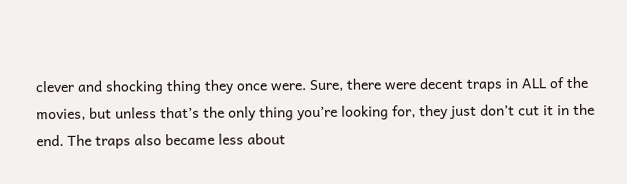clever and shocking thing they once were. Sure, there were decent traps in ALL of the movies, but unless that’s the only thing you’re looking for, they just don’t cut it in the end. The traps also became less about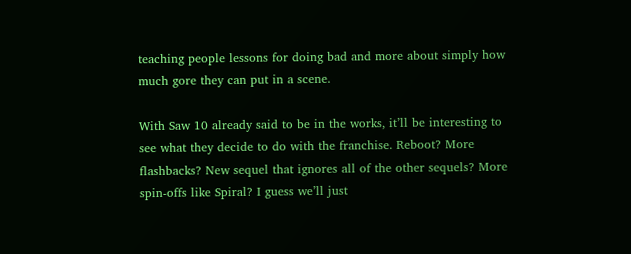teaching people lessons for doing bad and more about simply how much gore they can put in a scene.

With Saw 10 already said to be in the works, it’ll be interesting to see what they decide to do with the franchise. Reboot? More flashbacks? New sequel that ignores all of the other sequels? More spin-offs like Spiral? I guess we’ll just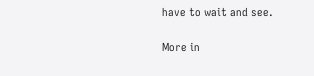have to wait and see.

More in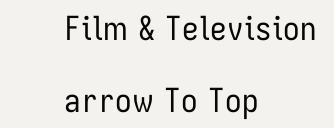Film & Television

arrow To Top